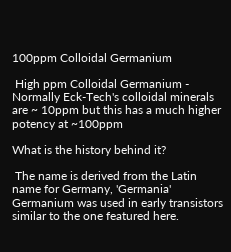100ppm Colloidal Germanium

 High ppm Colloidal Germanium - Normally Eck-Tech's colloidal minerals are ~ 10ppm but this has a much higher potency at ~100ppm

What is the history behind it?

 The name is derived from the Latin name for Germany, 'Germania' Germanium was used in early transistors similar to the one featured here.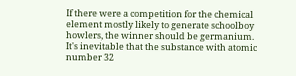If there were a competition for the chemical element mostly likely to generate schoolboy howlers, the winner should be germanium. It's inevitable that the substance with atomic number 32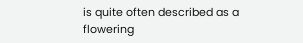is quite often described as a flowering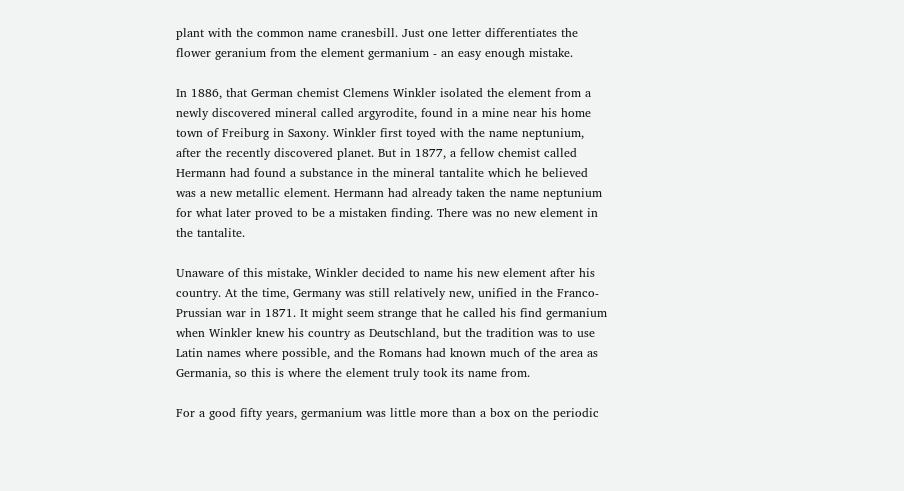plant with the common name cranesbill. Just one letter differentiates the flower geranium from the element germanium - an easy enough mistake.

In 1886, that German chemist Clemens Winkler isolated the element from a newly discovered mineral called argyrodite, found in a mine near his home town of Freiburg in Saxony. Winkler first toyed with the name neptunium, after the recently discovered planet. But in 1877, a fellow chemist called Hermann had found a substance in the mineral tantalite which he believed was a new metallic element. Hermann had already taken the name neptunium for what later proved to be a mistaken finding. There was no new element in the tantalite.

Unaware of this mistake, Winkler decided to name his new element after his country. At the time, Germany was still relatively new, unified in the Franco-Prussian war in 1871. It might seem strange that he called his find germanium when Winkler knew his country as Deutschland, but the tradition was to use Latin names where possible, and the Romans had known much of the area as Germania, so this is where the element truly took its name from.

For a good fifty years, germanium was little more than a box on the periodic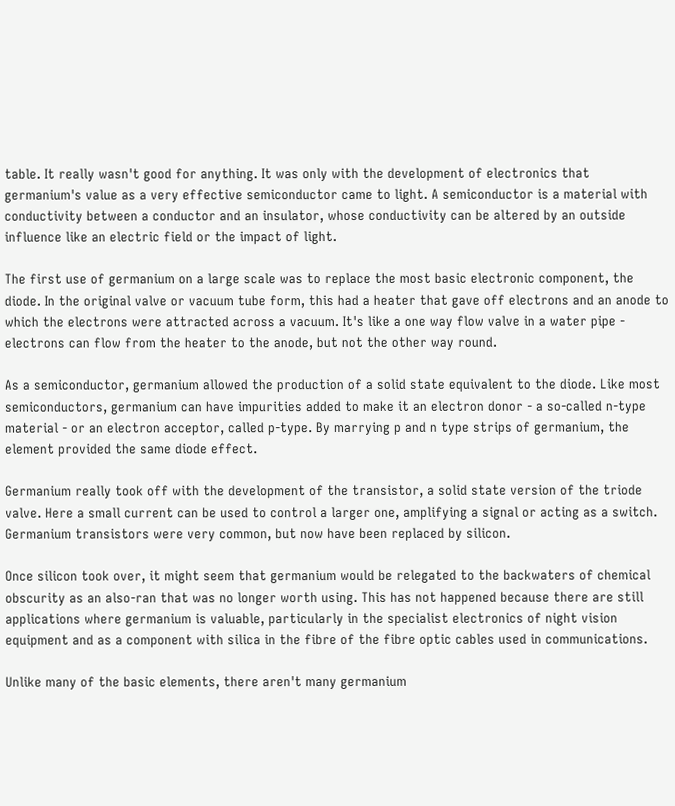table. It really wasn't good for anything. It was only with the development of electronics that germanium's value as a very effective semiconductor came to light. A semiconductor is a material with conductivity between a conductor and an insulator, whose conductivity can be altered by an outside influence like an electric field or the impact of light.

The first use of germanium on a large scale was to replace the most basic electronic component, the diode. In the original valve or vacuum tube form, this had a heater that gave off electrons and an anode to which the electrons were attracted across a vacuum. It's like a one way flow valve in a water pipe - electrons can flow from the heater to the anode, but not the other way round.

As a semiconductor, germanium allowed the production of a solid state equivalent to the diode. Like most semiconductors, germanium can have impurities added to make it an electron donor - a so-called n-type material - or an electron acceptor, called p-type. By marrying p and n type strips of germanium, the element provided the same diode effect.

Germanium really took off with the development of the transistor, a solid state version of the triode valve. Here a small current can be used to control a larger one, amplifying a signal or acting as a switch. Germanium transistors were very common, but now have been replaced by silicon.

Once silicon took over, it might seem that germanium would be relegated to the backwaters of chemical obscurity as an also-ran that was no longer worth using. This has not happened because there are still applications where germanium is valuable, particularly in the specialist electronics of night vision equipment and as a component with silica in the fibre of the fibre optic cables used in communications.

Unlike many of the basic elements, there aren't many germanium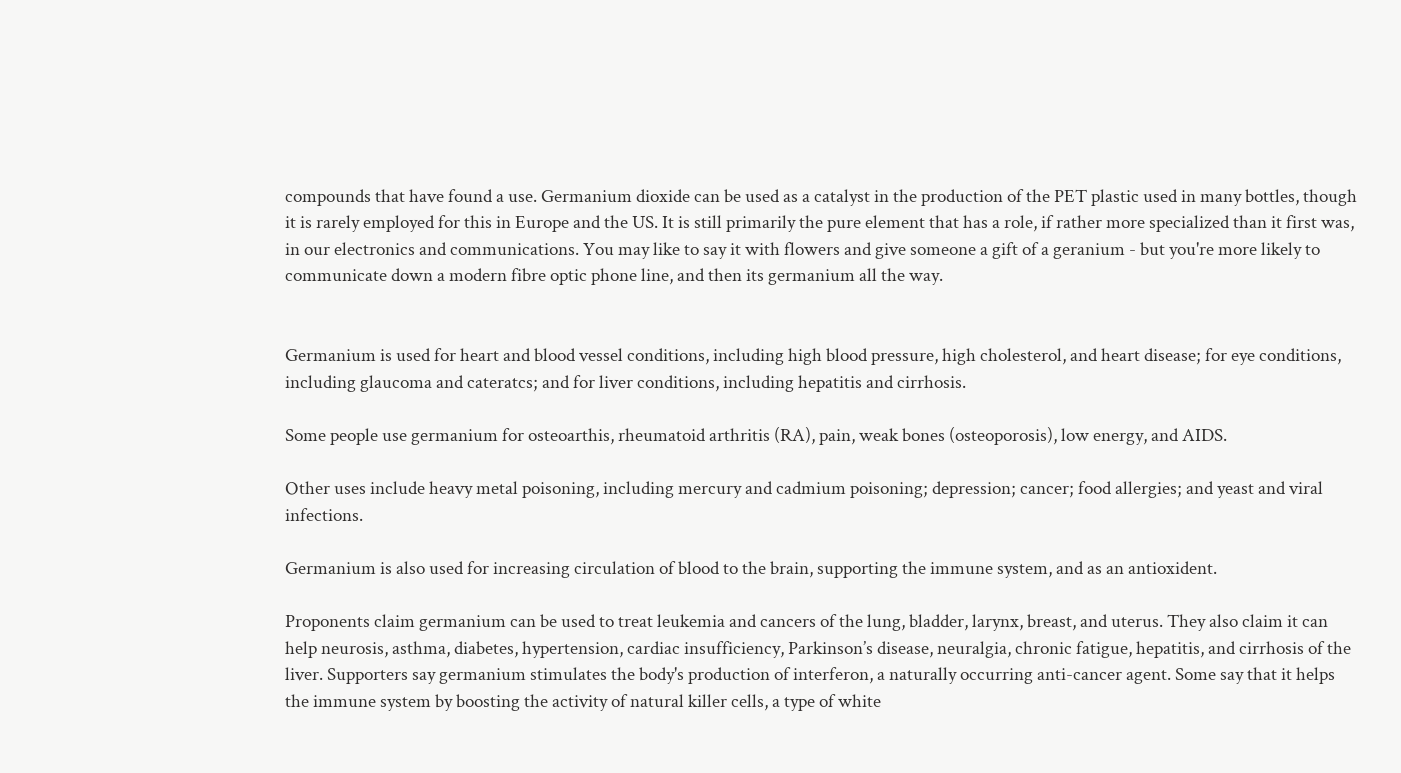compounds that have found a use. Germanium dioxide can be used as a catalyst in the production of the PET plastic used in many bottles, though it is rarely employed for this in Europe and the US. It is still primarily the pure element that has a role, if rather more specialized than it first was, in our electronics and communications. You may like to say it with flowers and give someone a gift of a geranium - but you're more likely to communicate down a modern fibre optic phone line, and then its germanium all the way.


Germanium is used for heart and blood vessel conditions, including high blood pressure, high cholesterol, and heart disease; for eye conditions, including glaucoma and cateratcs; and for liver conditions, including hepatitis and cirrhosis.

Some people use germanium for osteoarthis, rheumatoid arthritis (RA), pain, weak bones (osteoporosis), low energy, and AIDS.

Other uses include heavy metal poisoning, including mercury and cadmium poisoning; depression; cancer; food allergies; and yeast and viral infections.

Germanium is also used for increasing circulation of blood to the brain, supporting the immune system, and as an antioxident.

Proponents claim germanium can be used to treat leukemia and cancers of the lung, bladder, larynx, breast, and uterus. They also claim it can help neurosis, asthma, diabetes, hypertension, cardiac insufficiency, Parkinson’s disease, neuralgia, chronic fatigue, hepatitis, and cirrhosis of the liver. Supporters say germanium stimulates the body's production of interferon, a naturally occurring anti-cancer agent. Some say that it helps the immune system by boosting the activity of natural killer cells, a type of white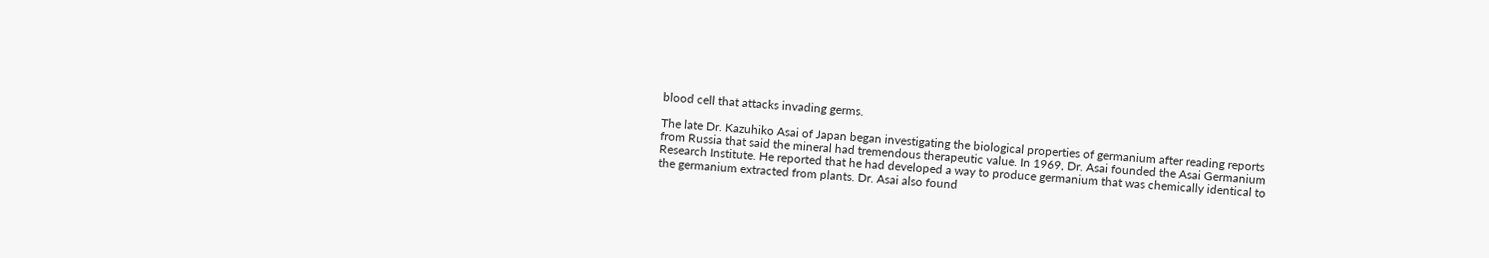blood cell that attacks invading germs.

The late Dr. Kazuhiko Asai of Japan began investigating the biological properties of germanium after reading reports from Russia that said the mineral had tremendous therapeutic value. In 1969, Dr. Asai founded the Asai Germanium Research Institute. He reported that he had developed a way to produce germanium that was chemically identical to the germanium extracted from plants. Dr. Asai also found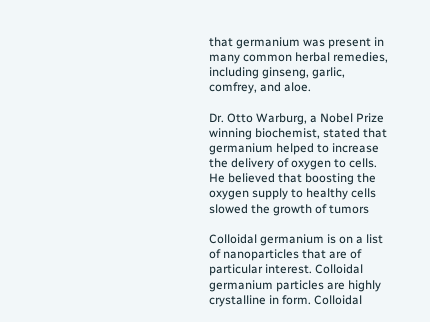that germanium was present in many common herbal remedies, including ginseng, garlic, comfrey, and aloe.

Dr. Otto Warburg, a Nobel Prize winning biochemist, stated that germanium helped to increase the delivery of oxygen to cells. He believed that boosting the oxygen supply to healthy cells slowed the growth of tumors

Colloidal germanium is on a list of nanoparticles that are of particular interest. Colloidal germanium particles are highly crystalline in form. Colloidal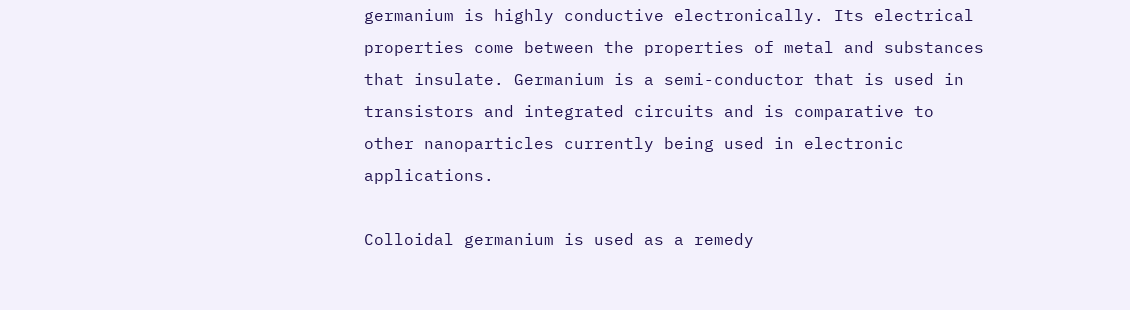germanium is highly conductive electronically. Its electrical properties come between the properties of metal and substances that insulate. Germanium is a semi-conductor that is used in transistors and integrated circuits and is comparative to other nanoparticles currently being used in electronic applications.

Colloidal germanium is used as a remedy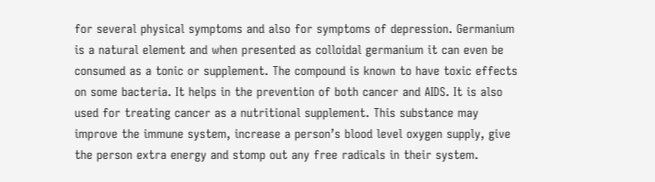for several physical symptoms and also for symptoms of depression. Germanium is a natural element and when presented as colloidal germanium it can even be consumed as a tonic or supplement. The compound is known to have toxic effects on some bacteria. It helps in the prevention of both cancer and AIDS. It is also used for treating cancer as a nutritional supplement. This substance may improve the immune system, increase a person’s blood level oxygen supply, give the person extra energy and stomp out any free radicals in their system.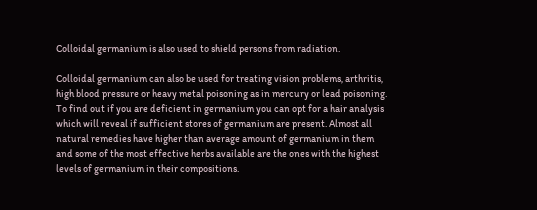Colloidal germanium is also used to shield persons from radiation.

Colloidal germanium can also be used for treating vision problems, arthritis, high blood pressure or heavy metal poisoning as in mercury or lead poisoning. To find out if you are deficient in germanium you can opt for a hair analysis which will reveal if sufficient stores of germanium are present. Almost all natural remedies have higher than average amount of germanium in them and some of the most effective herbs available are the ones with the highest levels of germanium in their compositions.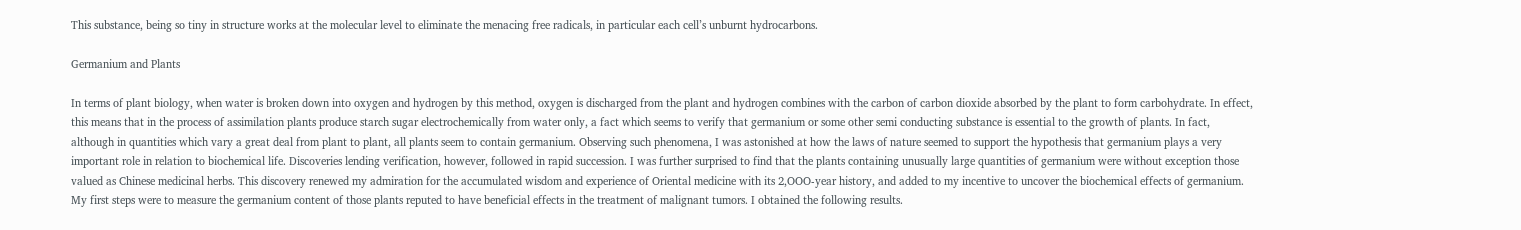This substance, being so tiny in structure works at the molecular level to eliminate the menacing free radicals, in particular each cell’s unburnt hydrocarbons.

Germanium and Plants

In terms of plant biology, when water is broken down into oxygen and hydrogen by this method, oxygen is discharged from the plant and hydrogen combines with the carbon of carbon dioxide absorbed by the plant to form carbohydrate. In effect, this means that in the process of assimilation plants produce starch sugar electrochemically from water only, a fact which seems to verify that germanium or some other semi conducting substance is essential to the growth of plants. In fact, although in quantities which vary a great deal from plant to plant, all plants seem to contain germanium. Observing such phenomena, I was astonished at how the laws of nature seemed to support the hypothesis that germanium plays a very important role in relation to biochemical life. Discoveries lending verification, however, followed in rapid succession. I was further surprised to find that the plants containing unusually large quantities of germanium were without exception those valued as Chinese medicinal herbs. This discovery renewed my admiration for the accumulated wisdom and experience of Oriental medicine with its 2,OOO-year history, and added to my incentive to uncover the biochemical effects of germanium. My first steps were to measure the germanium content of those plants reputed to have beneficial effects in the treatment of malignant tumors. I obtained the following results.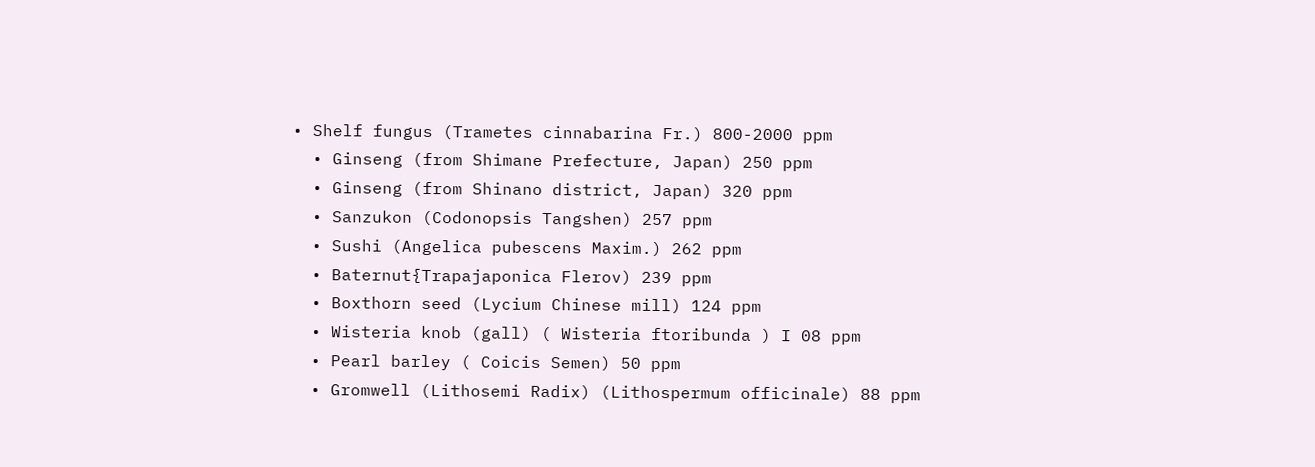• Shelf fungus (Trametes cinnabarina Fr.) 800-2000 ppm
  • Ginseng (from Shimane Prefecture, Japan) 250 ppm
  • Ginseng (from Shinano district, Japan) 320 ppm
  • Sanzukon (Codonopsis Tangshen) 257 ppm
  • Sushi (Angelica pubescens Maxim.) 262 ppm
  • Baternut{Trapajaponica Flerov) 239 ppm
  • Boxthorn seed (Lycium Chinese mill) 124 ppm
  • Wisteria knob (gall) ( Wisteria ftoribunda ) I 08 ppm
  • Pearl barley ( Coicis Semen) 50 ppm
  • Gromwell (Lithosemi Radix) (Lithospermum officinale) 88 ppm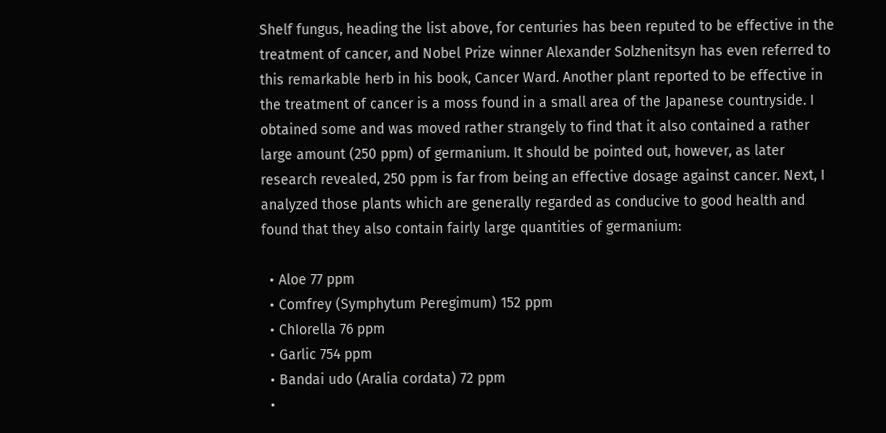Shelf fungus, heading the list above, for centuries has been reputed to be effective in the treatment of cancer, and Nobel Prize winner Alexander Solzhenitsyn has even referred to this remarkable herb in his book, Cancer Ward. Another plant reported to be effective in the treatment of cancer is a moss found in a small area of the Japanese countryside. I obtained some and was moved rather strangely to find that it also contained a rather large amount (250 ppm) of germanium. It should be pointed out, however, as later research revealed, 250 ppm is far from being an effective dosage against cancer. Next, I analyzed those plants which are generally regarded as conducive to good health and found that they also contain fairly large quantities of germanium:

  • Aloe 77 ppm
  • Comfrey (Symphytum Peregimum) 152 ppm
  • ChIorella 76 ppm
  • Garlic 754 ppm
  • Bandai udo (Aralia cordata) 72 ppm
  •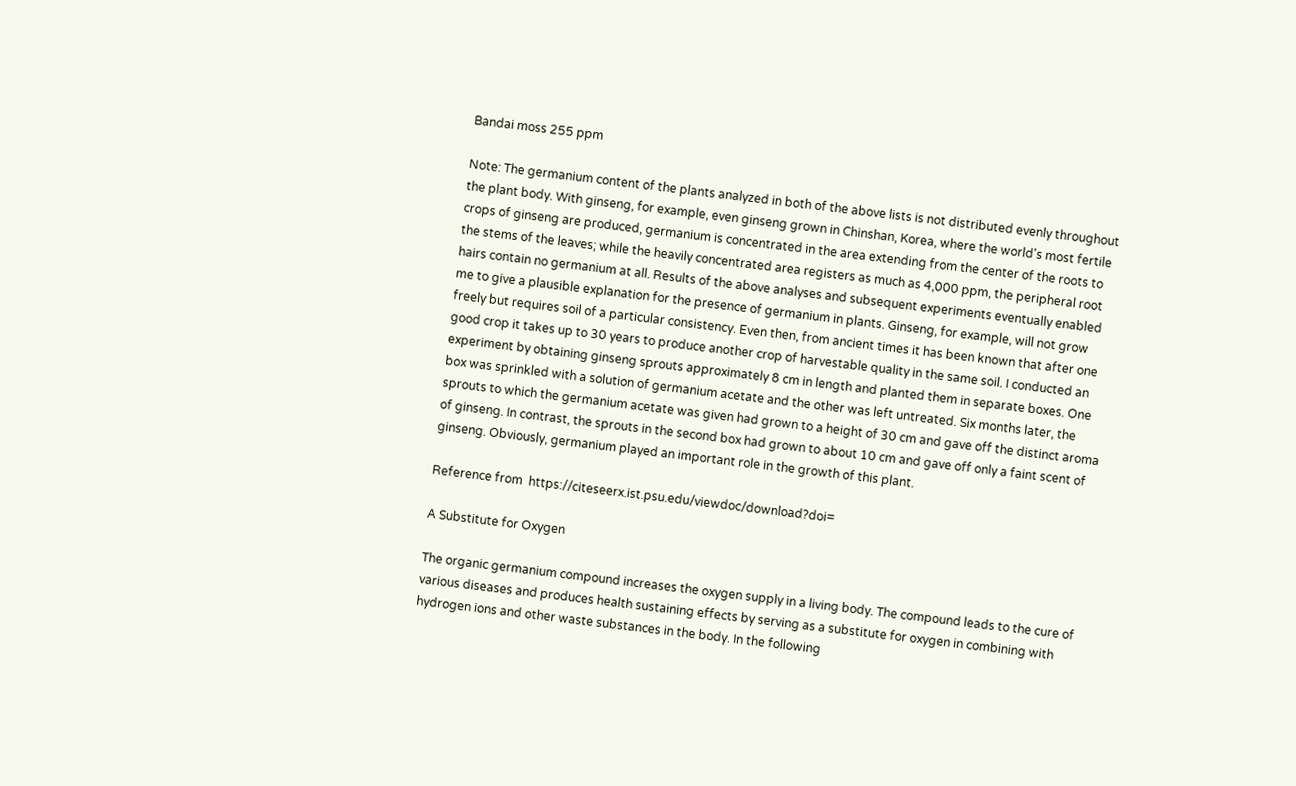Bandai moss 255 ppm

Note: The germanium content of the plants analyzed in both of the above lists is not distributed evenly throughout the plant body. With ginseng, for example, even ginseng grown in Chinshan, Korea, where the world's most fertile crops of ginseng are produced, germanium is concentrated in the area extending from the center of the roots to the stems of the leaves; while the heavily concentrated area registers as much as 4,000 ppm, the peripheral root hairs contain no germanium at all. Results of the above analyses and subsequent experiments eventually enabled me to give a plausible explanation for the presence of germanium in plants. Ginseng, for example, will not grow freely but requires soil of a particular consistency. Even then, from ancient times it has been known that after one good crop it takes up to 30 years to produce another crop of harvestable quality in the same soil. I conducted an experiment by obtaining ginseng sprouts approximately 8 cm in length and planted them in separate boxes. One box was sprinkled with a solution of germanium acetate and the other was left untreated. Six months later, the sprouts to which the germanium acetate was given had grown to a height of 30 cm and gave off the distinct aroma of ginseng. In contrast, the sprouts in the second box had grown to about 10 cm and gave off only a faint scent of ginseng. Obviously, germanium played an important role in the growth of this plant.

Reference from  https://citeseerx.ist.psu.edu/viewdoc/download?doi=

A Substitute for Oxygen

The organic germanium compound increases the oxygen supply in a living body. The compound leads to the cure of various diseases and produces health sustaining effects by serving as a substitute for oxygen in combining with hydrogen ions and other waste substances in the body. In the following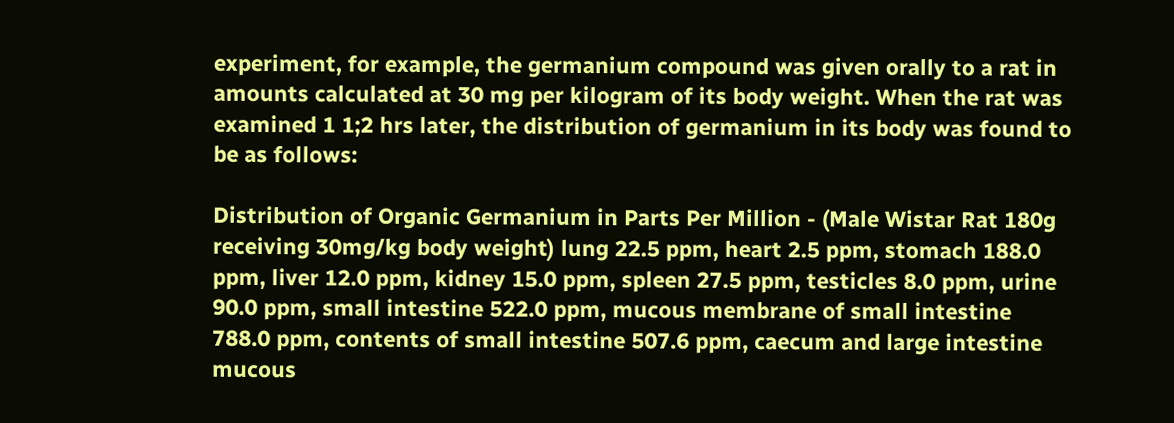experiment, for example, the germanium compound was given orally to a rat in amounts calculated at 30 mg per kilogram of its body weight. When the rat was examined 1 1;2 hrs later, the distribution of germanium in its body was found to be as follows:

Distribution of Organic Germanium in Parts Per Million - (Male Wistar Rat 180g receiving 30mg/kg body weight) lung 22.5 ppm, heart 2.5 ppm, stomach 188.0 ppm, liver 12.0 ppm, kidney 15.0 ppm, spleen 27.5 ppm, testicles 8.0 ppm, urine 90.0 ppm, small intestine 522.0 ppm, mucous membrane of small intestine 788.0 ppm, contents of small intestine 507.6 ppm, caecum and large intestine mucous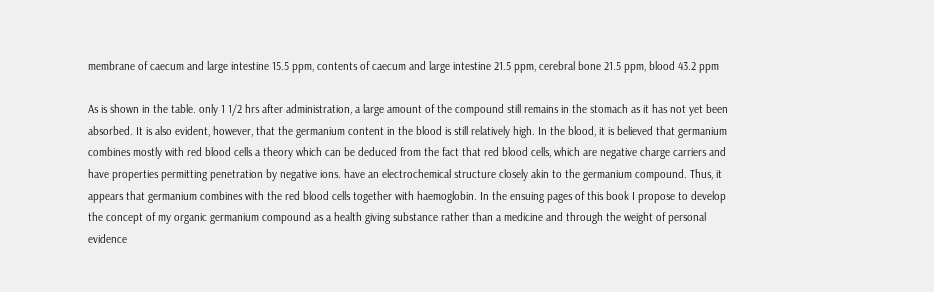membrane of caecum and large intestine 15.5 ppm, contents of caecum and large intestine 21.5 ppm, cerebral bone 21.5 ppm, blood 43.2 ppm

As is shown in the table. only 1 1/2 hrs after administration, a large amount of the compound still remains in the stomach as it has not yet been absorbed. It is also evident, however, that the germanium content in the blood is still relatively high. In the blood, it is believed that germanium combines mostly with red blood cells a theory which can be deduced from the fact that red blood cells, which are negative charge carriers and have properties permitting penetration by negative ions. have an electrochemical structure closely akin to the germanium compound. Thus, it appears that germanium combines with the red blood cells together with haemoglobin. In the ensuing pages of this book I propose to develop the concept of my organic germanium compound as a health giving substance rather than a medicine and through the weight of personal evidence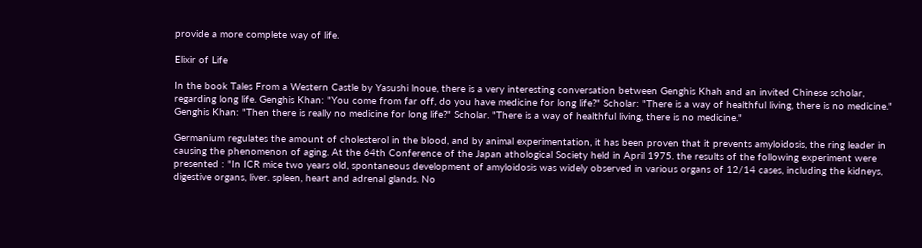provide a more complete way of life.

Elixir of Life

In the book Tales From a Western Castle by Yasushi lnoue, there is a very interesting conversation between Genghis Khah and an invited Chinese scholar, regarding long life. Genghis Khan: "You come from far off, do you have medicine for long life?" Scholar: "There is a way of healthful living, there is no medicine." Genghis Khan: "Then there is really no medicine for long life?" Scholar. "There is a way of healthful living, there is no medicine."

Germanium regulates the amount of cholesterol in the blood, and by animal experimentation, it has been proven that it prevents amyloidosis, the ring leader in causing the phenomenon of aging. At the 64th Conference of the Japan athological Society held in April 1975. the results of the following experiment were presented : "In ICR mice two years old, spontaneous development of amyloidosis was widely observed in various organs of 12/14 cases, including the kidneys, digestive organs, liver. spleen, heart and adrenal glands. No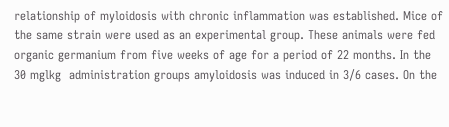relationship of myloidosis with chronic inflammation was established. Mice of the same strain were used as an experimental group. These animals were fed organic germanium from five weeks of age for a period of 22 months. In the 30 mglkg  administration groups amyloidosis was induced in 3/6 cases. On the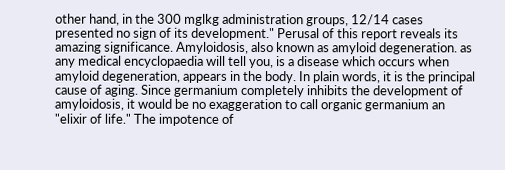other hand, in the 300 mglkg administration groups, 12/14 cases presented no sign of its development." Perusal of this report reveals its amazing significance. Amyloidosis, also known as amyloid degeneration. as any medical encyclopaedia will tell you, is a disease which occurs when amyloid degeneration, appears in the body. In plain words, it is the principal cause of aging. Since germanium completely inhibits the development of amyloidosis, it would be no exaggeration to call organic germanium an "elixir of life." The impotence of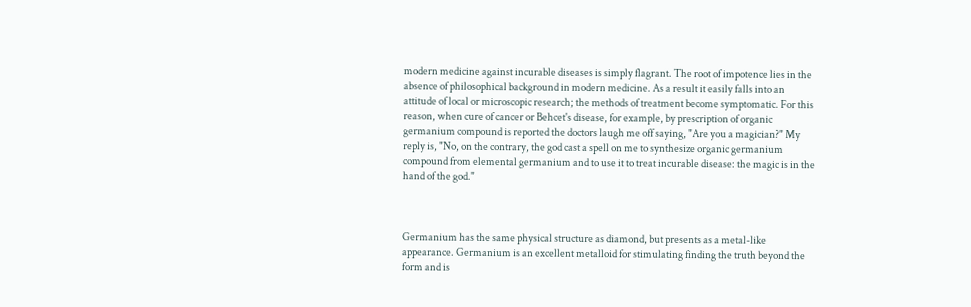modern medicine against incurable diseases is simply flagrant. The root of impotence lies in the absence of philosophical background in modern medicine. As a result it easily falls into an attitude of local or microscopic research; the methods of treatment become symptomatic. For this reason, when cure of cancer or Behcet's disease, for example, by prescription of organic germanium compound is reported the doctors laugh me off saying, "Are you a magician?" My reply is, "No, on the contrary, the god cast a spell on me to synthesize organic germanium compound from elemental germanium and to use it to treat incurable disease: the magic is in the hand of the god."



Germanium has the same physical structure as diamond, but presents as a metal-like appearance. Germanium is an excellent metalloid for stimulating finding the truth beyond the form and is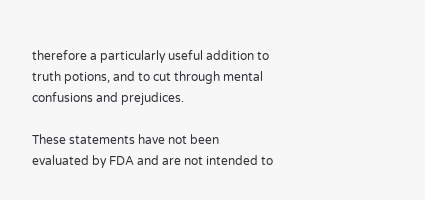therefore a particularly useful addition to truth potions, and to cut through mental confusions and prejudices.

These statements have not been evaluated by FDA and are not intended to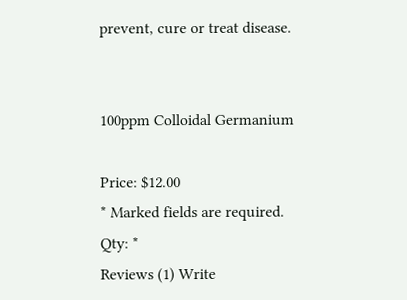prevent, cure or treat disease.


100ppm Colloidal Germanium

Price: $12.00
* Marked fields are required.
Qty: *
Reviews (1) Write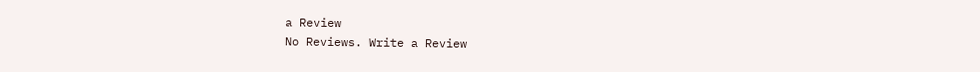a Review
No Reviews. Write a Review